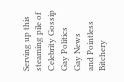Serving up this steaming pile of
Celebrity Gossip
Gay Politics
Gay News
and Pointless Bitchery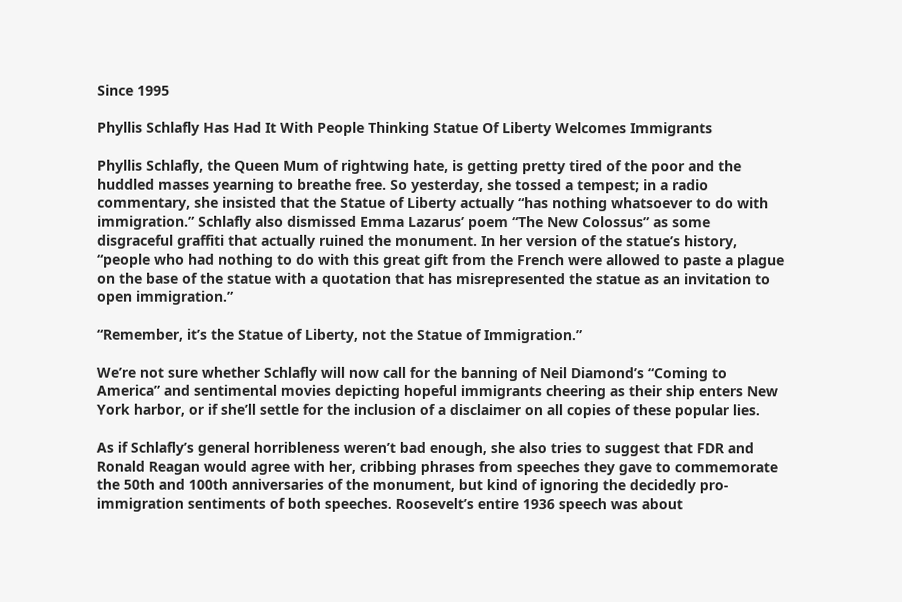Since 1995

Phyllis Schlafly Has Had It With People Thinking Statue Of Liberty Welcomes Immigrants

Phyllis Schlafly, the Queen Mum of rightwing hate, is getting pretty tired of the poor and the huddled masses yearning to breathe free. So yesterday, she tossed a tempest; in a radio commentary, she insisted that the Statue of Liberty actually “has nothing whatsoever to do with immigration.” Schlafly also dismissed Emma Lazarus’ poem “The New Colossus” as some disgraceful graffiti that actually ruined the monument. In her version of the statue’s history, “people who had nothing to do with this great gift from the French were allowed to paste a plague on the base of the statue with a quotation that has misrepresented the statue as an invitation to open immigration.”

“Remember, it’s the Statue of Liberty, not the Statue of Immigration.”

We’re not sure whether Schlafly will now call for the banning of Neil Diamond’s “Coming to America” and sentimental movies depicting hopeful immigrants cheering as their ship enters New York harbor, or if she’ll settle for the inclusion of a disclaimer on all copies of these popular lies.

As if Schlafly’s general horribleness weren’t bad enough, she also tries to suggest that FDR and Ronald Reagan would agree with her, cribbing phrases from speeches they gave to commemorate the 50th and 100th anniversaries of the monument, but kind of ignoring the decidedly pro-immigration sentiments of both speeches. Roosevelt’s entire 1936 speech was about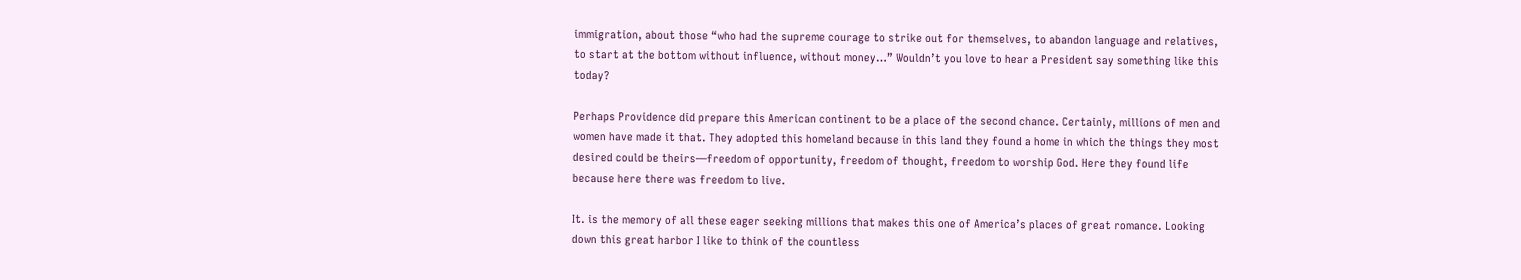immigration, about those “who had the supreme courage to strike out for themselves, to abandon language and relatives, to start at the bottom without influence, without money…” Wouldn’t you love to hear a President say something like this today?

Perhaps Providence did prepare this American continent to be a place of the second chance. Certainly, millions of men and women have made it that. They adopted this homeland because in this land they found a home in which the things they most desired could be theirs—freedom of opportunity, freedom of thought, freedom to worship God. Here they found life because here there was freedom to live.

It. is the memory of all these eager seeking millions that makes this one of America’s places of great romance. Looking down this great harbor I like to think of the countless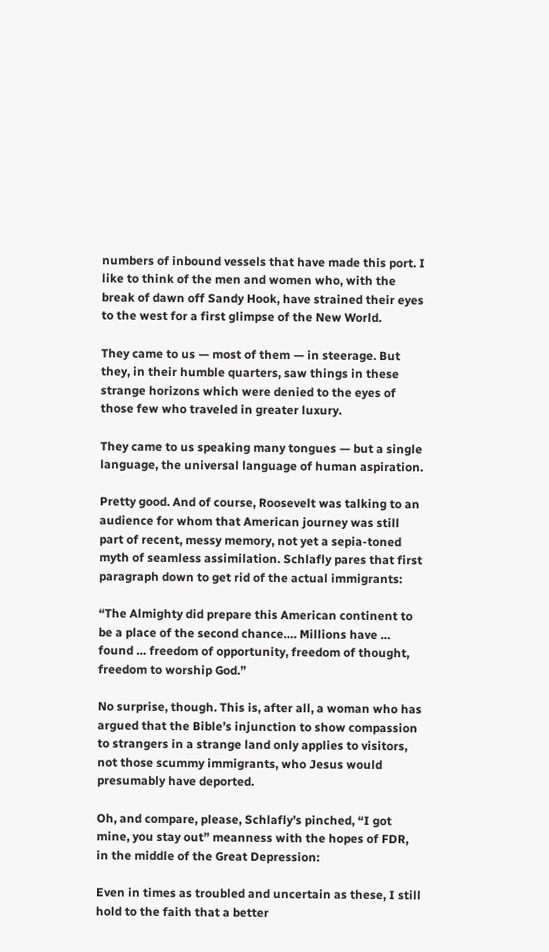numbers of inbound vessels that have made this port. I like to think of the men and women who, with the break of dawn off Sandy Hook, have strained their eyes to the west for a first glimpse of the New World.

They came to us — most of them — in steerage. But they, in their humble quarters, saw things in these strange horizons which were denied to the eyes of those few who traveled in greater luxury.

They came to us speaking many tongues — but a single language, the universal language of human aspiration.

Pretty good. And of course, Roosevelt was talking to an audience for whom that American journey was still part of recent, messy memory, not yet a sepia-toned myth of seamless assimilation. Schlafly pares that first paragraph down to get rid of the actual immigrants:

“The Almighty did prepare this American continent to be a place of the second chance…. Millions have … found … freedom of opportunity, freedom of thought, freedom to worship God.”

No surprise, though. This is, after all, a woman who has argued that the Bible’s injunction to show compassion to strangers in a strange land only applies to visitors, not those scummy immigrants, who Jesus would presumably have deported.

Oh, and compare, please, Schlafly’s pinched, “I got mine, you stay out” meanness with the hopes of FDR, in the middle of the Great Depression:

Even in times as troubled and uncertain as these, I still hold to the faith that a better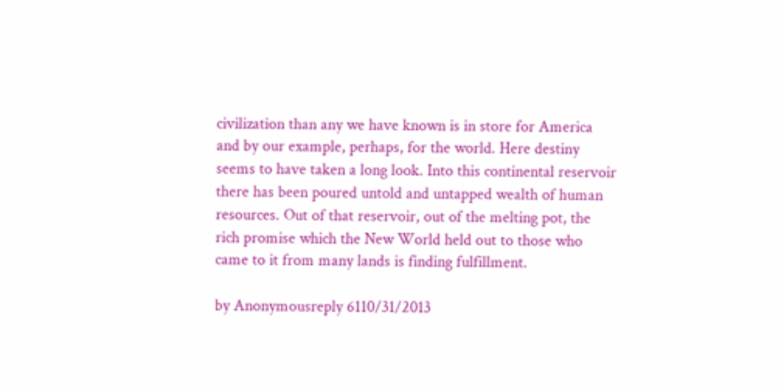civilization than any we have known is in store for America and by our example, perhaps, for the world. Here destiny seems to have taken a long look. Into this continental reservoir there has been poured untold and untapped wealth of human resources. Out of that reservoir, out of the melting pot, the rich promise which the New World held out to those who came to it from many lands is finding fulfillment.

by Anonymousreply 6110/31/2013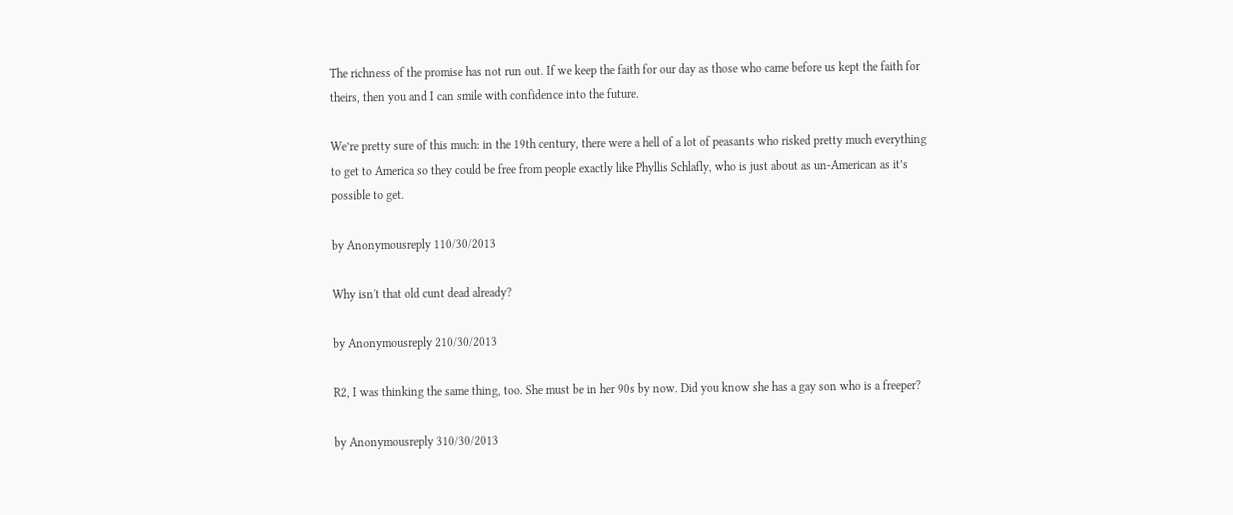The richness of the promise has not run out. If we keep the faith for our day as those who came before us kept the faith for theirs, then you and I can smile with confidence into the future.

We’re pretty sure of this much: in the 19th century, there were a hell of a lot of peasants who risked pretty much everything to get to America so they could be free from people exactly like Phyllis Schlafly, who is just about as un-American as it’s possible to get.

by Anonymousreply 110/30/2013

Why isn't that old cunt dead already?

by Anonymousreply 210/30/2013

R2, I was thinking the same thing, too. She must be in her 90s by now. Did you know she has a gay son who is a freeper?

by Anonymousreply 310/30/2013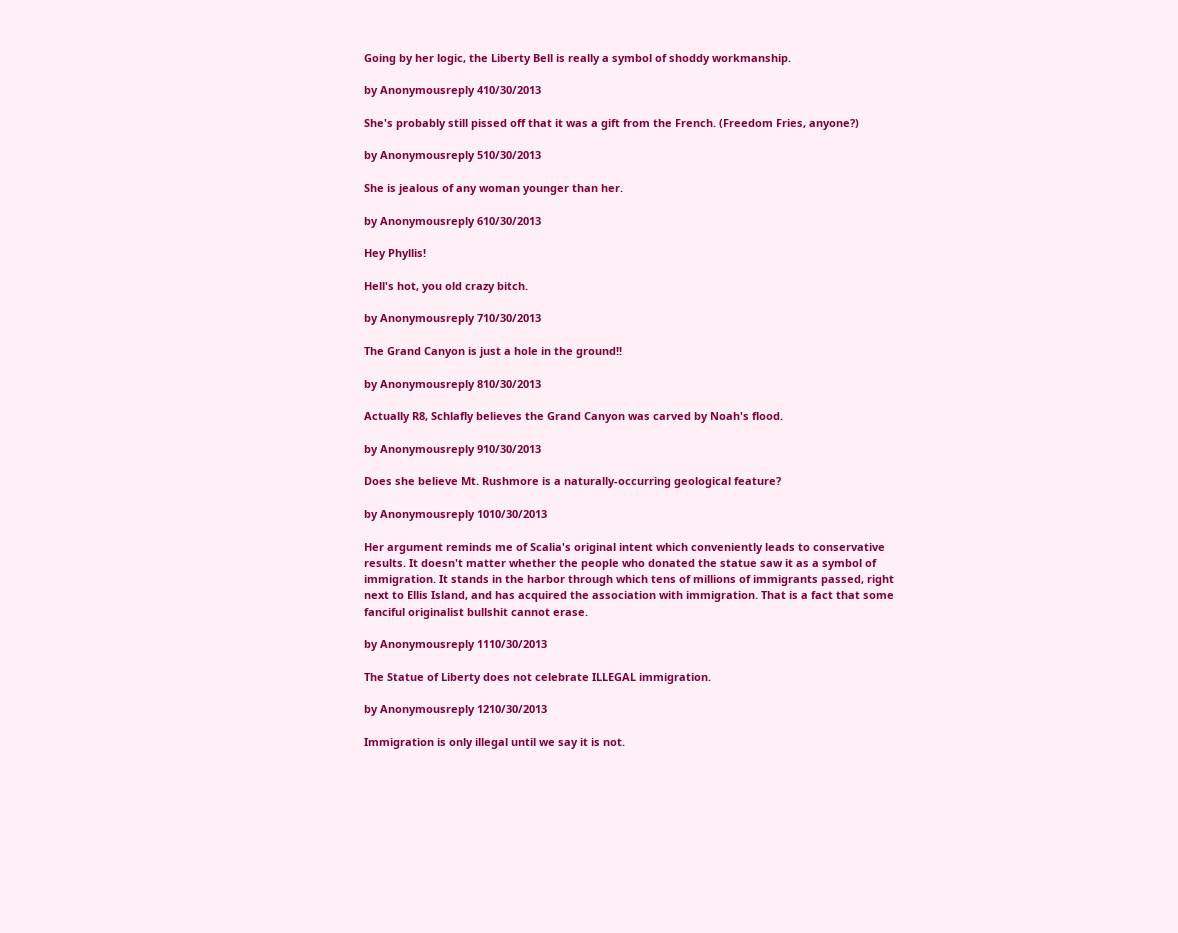Going by her logic, the Liberty Bell is really a symbol of shoddy workmanship.

by Anonymousreply 410/30/2013

She's probably still pissed off that it was a gift from the French. (Freedom Fries, anyone?)

by Anonymousreply 510/30/2013

She is jealous of any woman younger than her.

by Anonymousreply 610/30/2013

Hey Phyllis!

Hell's hot, you old crazy bitch.

by Anonymousreply 710/30/2013

The Grand Canyon is just a hole in the ground!!

by Anonymousreply 810/30/2013

Actually R8, Schlafly believes the Grand Canyon was carved by Noah's flood.

by Anonymousreply 910/30/2013

Does she believe Mt. Rushmore is a naturally-occurring geological feature?

by Anonymousreply 1010/30/2013

Her argument reminds me of Scalia's original intent which conveniently leads to conservative results. It doesn't matter whether the people who donated the statue saw it as a symbol of immigration. It stands in the harbor through which tens of millions of immigrants passed, right next to Ellis Island, and has acquired the association with immigration. That is a fact that some fanciful originalist bullshit cannot erase.

by Anonymousreply 1110/30/2013

The Statue of Liberty does not celebrate ILLEGAL immigration.

by Anonymousreply 1210/30/2013

Immigration is only illegal until we say it is not.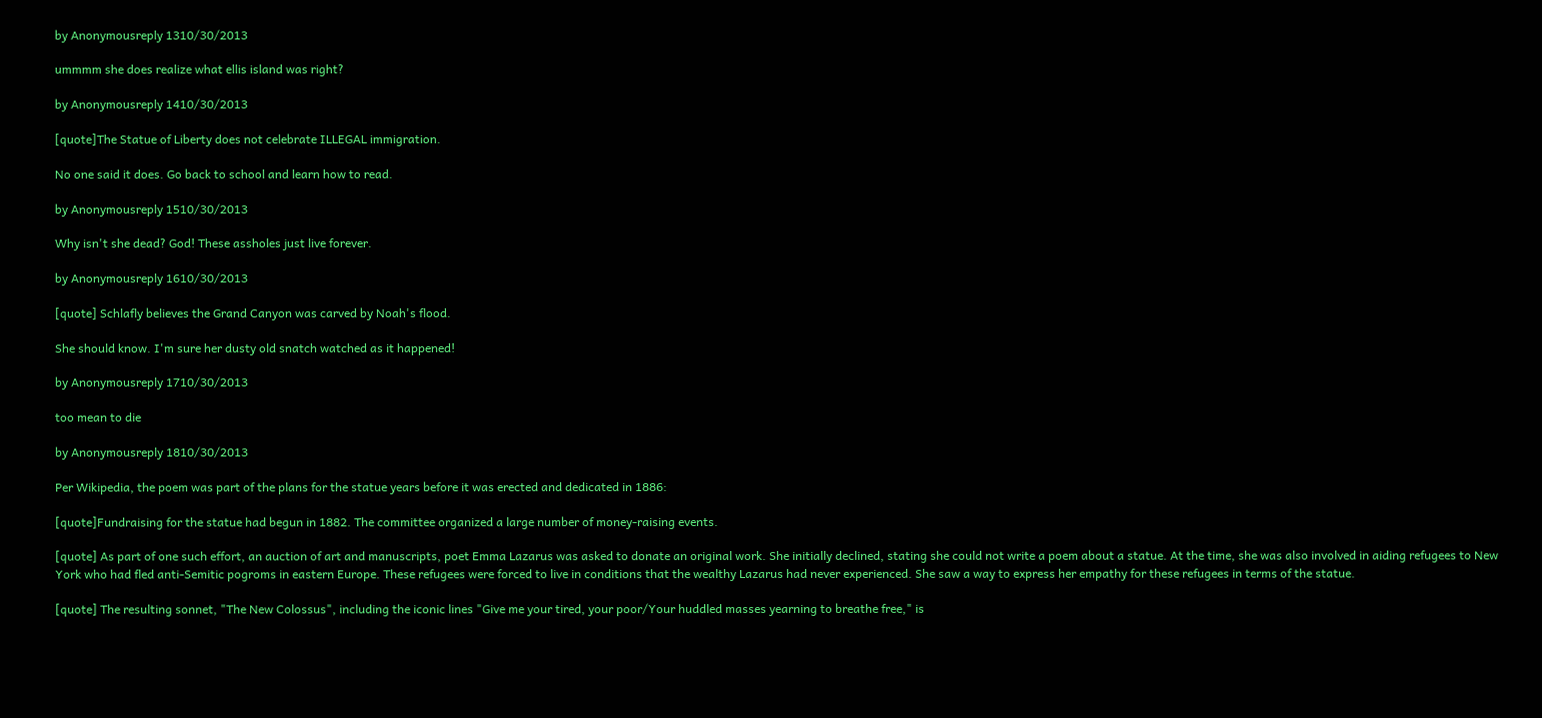by Anonymousreply 1310/30/2013

ummmm she does realize what ellis island was right?

by Anonymousreply 1410/30/2013

[quote]The Statue of Liberty does not celebrate ILLEGAL immigration.

No one said it does. Go back to school and learn how to read.

by Anonymousreply 1510/30/2013

Why isn't she dead? God! These assholes just live forever.

by Anonymousreply 1610/30/2013

[quote] Schlafly believes the Grand Canyon was carved by Noah's flood.

She should know. I'm sure her dusty old snatch watched as it happened!

by Anonymousreply 1710/30/2013

too mean to die

by Anonymousreply 1810/30/2013

Per Wikipedia, the poem was part of the plans for the statue years before it was erected and dedicated in 1886:

[quote]Fundraising for the statue had begun in 1882. The committee organized a large number of money-raising events.

[quote] As part of one such effort, an auction of art and manuscripts, poet Emma Lazarus was asked to donate an original work. She initially declined, stating she could not write a poem about a statue. At the time, she was also involved in aiding refugees to New York who had fled anti-Semitic pogroms in eastern Europe. These refugees were forced to live in conditions that the wealthy Lazarus had never experienced. She saw a way to express her empathy for these refugees in terms of the statue.

[quote] The resulting sonnet, "The New Colossus", including the iconic lines "Give me your tired, your poor/Your huddled masses yearning to breathe free," is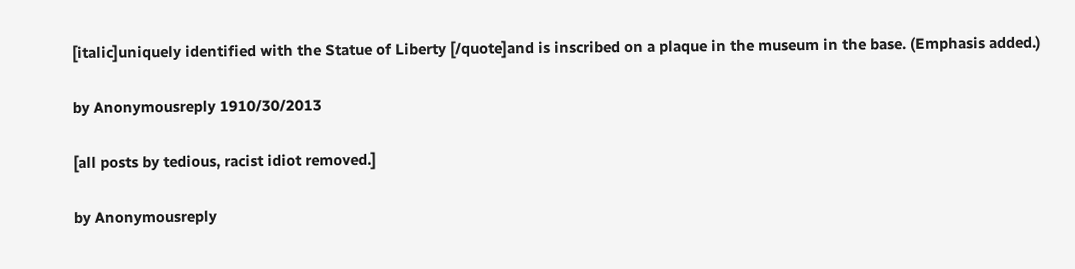[italic]uniquely identified with the Statue of Liberty [/quote]and is inscribed on a plaque in the museum in the base. (Emphasis added.)

by Anonymousreply 1910/30/2013

[all posts by tedious, racist idiot removed.]

by Anonymousreply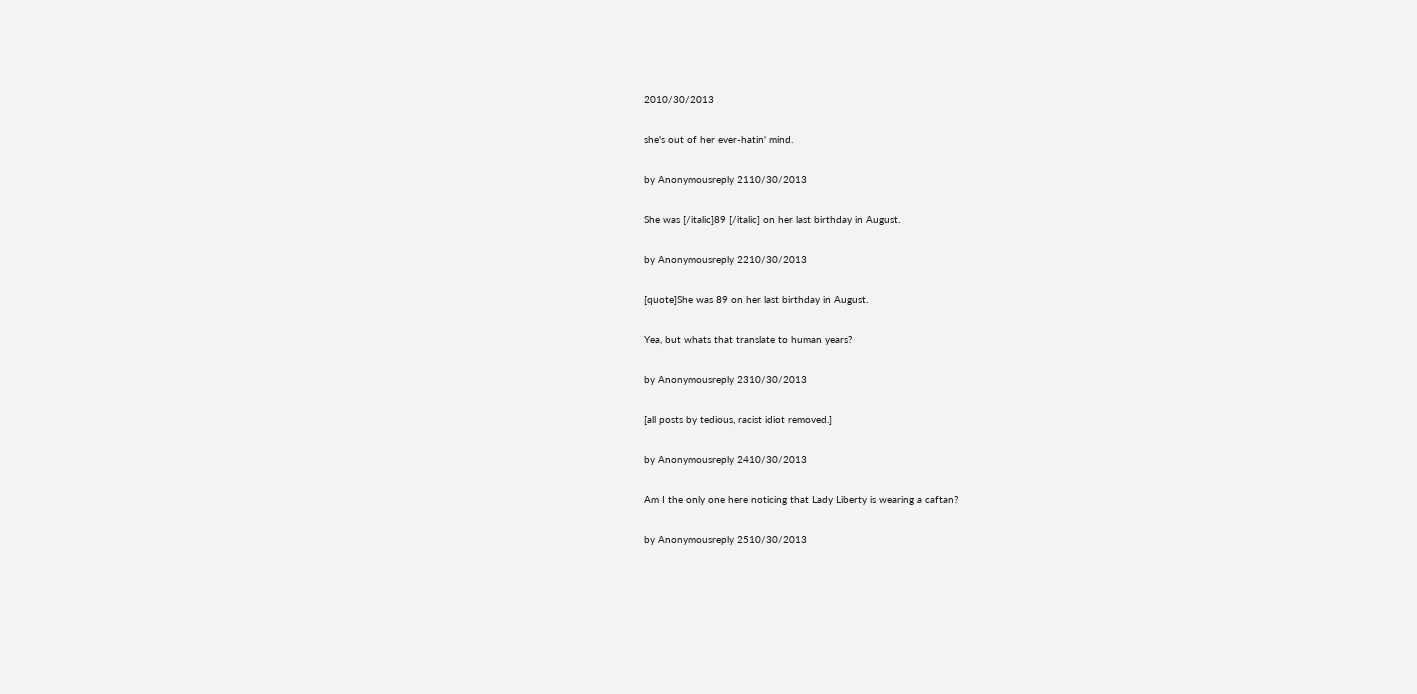2010/30/2013

she's out of her ever-hatin' mind.

by Anonymousreply 2110/30/2013

She was [/italic]89 [/italic] on her last birthday in August.

by Anonymousreply 2210/30/2013

[quote]She was 89 on her last birthday in August.

Yea, but whats that translate to human years?

by Anonymousreply 2310/30/2013

[all posts by tedious, racist idiot removed.]

by Anonymousreply 2410/30/2013

Am I the only one here noticing that Lady Liberty is wearing a caftan?

by Anonymousreply 2510/30/2013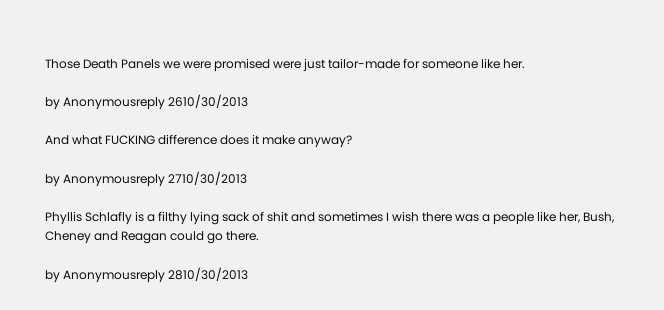Those Death Panels we were promised were just tailor-made for someone like her.

by Anonymousreply 2610/30/2013

And what FUCKING difference does it make anyway?

by Anonymousreply 2710/30/2013

Phyllis Schlafly is a filthy lying sack of shit and sometimes I wish there was a people like her, Bush, Cheney and Reagan could go there.

by Anonymousreply 2810/30/2013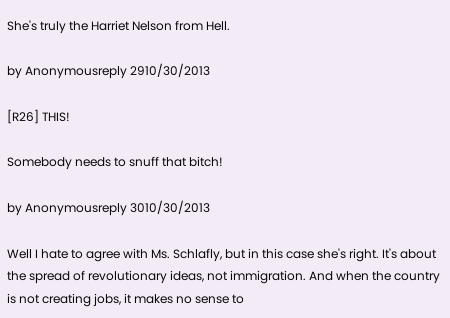She's truly the Harriet Nelson from Hell.

by Anonymousreply 2910/30/2013

[R26] THIS!

Somebody needs to snuff that bitch!

by Anonymousreply 3010/30/2013

Well I hate to agree with Ms. Schlafly, but in this case she's right. It's about the spread of revolutionary ideas, not immigration. And when the country is not creating jobs, it makes no sense to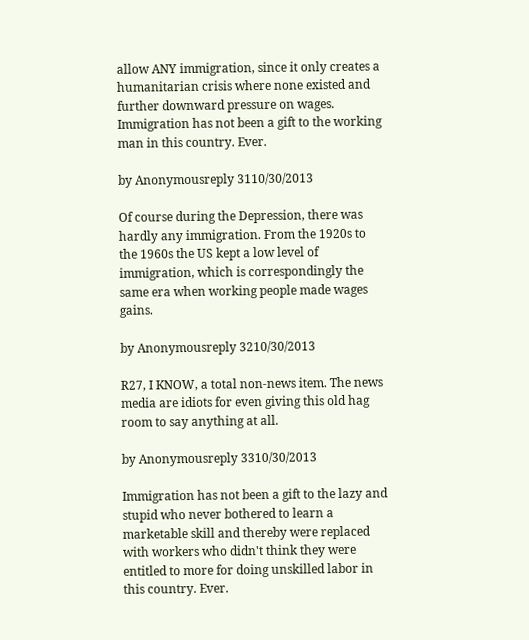allow ANY immigration, since it only creates a humanitarian crisis where none existed and further downward pressure on wages. Immigration has not been a gift to the working man in this country. Ever.

by Anonymousreply 3110/30/2013

Of course during the Depression, there was hardly any immigration. From the 1920s to the 1960s the US kept a low level of immigration, which is correspondingly the same era when working people made wages gains.

by Anonymousreply 3210/30/2013

R27, I KNOW, a total non-news item. The news media are idiots for even giving this old hag room to say anything at all.

by Anonymousreply 3310/30/2013

Immigration has not been a gift to the lazy and stupid who never bothered to learn a marketable skill and thereby were replaced with workers who didn't think they were entitled to more for doing unskilled labor in this country. Ever.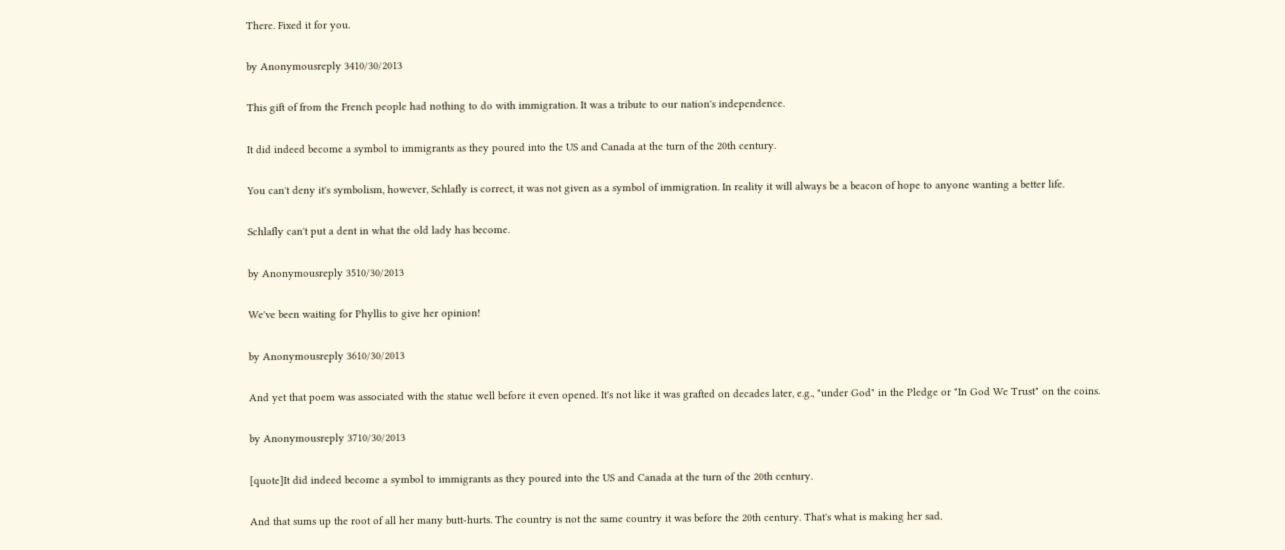There. Fixed it for you.

by Anonymousreply 3410/30/2013

This gift of from the French people had nothing to do with immigration. It was a tribute to our nation's independence.

It did indeed become a symbol to immigrants as they poured into the US and Canada at the turn of the 20th century.

You can't deny it's symbolism, however, Schlafly is correct, it was not given as a symbol of immigration. In reality it will always be a beacon of hope to anyone wanting a better life.

Schlafly can't put a dent in what the old lady has become.

by Anonymousreply 3510/30/2013

We've been waiting for Phyllis to give her opinion!

by Anonymousreply 3610/30/2013

And yet that poem was associated with the statue well before it even opened. It's not like it was grafted on decades later, e.g., "under God" in the Pledge or "In God We Trust" on the coins.

by Anonymousreply 3710/30/2013

[quote]It did indeed become a symbol to immigrants as they poured into the US and Canada at the turn of the 20th century.

And that sums up the root of all her many butt-hurts. The country is not the same country it was before the 20th century. That's what is making her sad.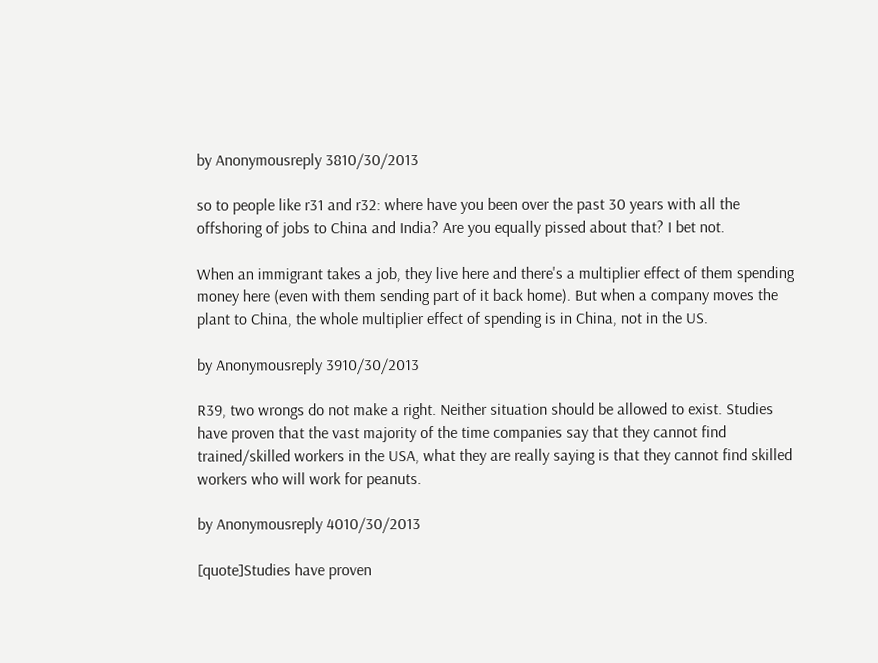by Anonymousreply 3810/30/2013

so to people like r31 and r32: where have you been over the past 30 years with all the offshoring of jobs to China and India? Are you equally pissed about that? I bet not.

When an immigrant takes a job, they live here and there's a multiplier effect of them spending money here (even with them sending part of it back home). But when a company moves the plant to China, the whole multiplier effect of spending is in China, not in the US.

by Anonymousreply 3910/30/2013

R39, two wrongs do not make a right. Neither situation should be allowed to exist. Studies have proven that the vast majority of the time companies say that they cannot find trained/skilled workers in the USA, what they are really saying is that they cannot find skilled workers who will work for peanuts.

by Anonymousreply 4010/30/2013

[quote]Studies have proven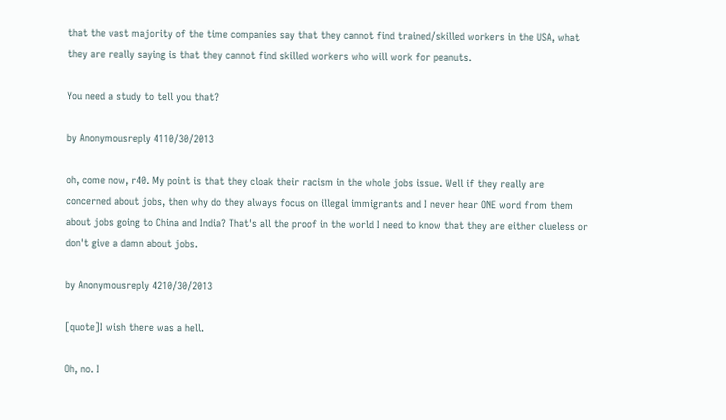that the vast majority of the time companies say that they cannot find trained/skilled workers in the USA, what they are really saying is that they cannot find skilled workers who will work for peanuts.

You need a study to tell you that?

by Anonymousreply 4110/30/2013

oh, come now, r40. My point is that they cloak their racism in the whole jobs issue. Well if they really are concerned about jobs, then why do they always focus on illegal immigrants and I never hear ONE word from them about jobs going to China and India? That's all the proof in the world I need to know that they are either clueless or don't give a damn about jobs.

by Anonymousreply 4210/30/2013

[quote]I wish there was a hell.

Oh, no. I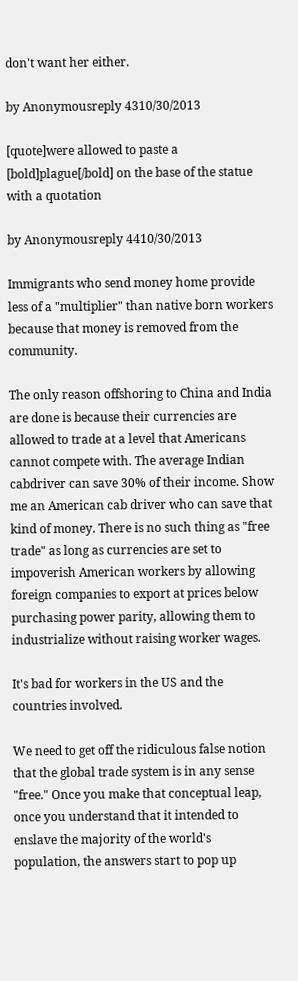don't want her either.

by Anonymousreply 4310/30/2013

[quote]were allowed to paste a [bold]plague[/bold] on the base of the statue with a quotation

by Anonymousreply 4410/30/2013

Immigrants who send money home provide less of a "multiplier" than native born workers because that money is removed from the community.

The only reason offshoring to China and India are done is because their currencies are allowed to trade at a level that Americans cannot compete with. The average Indian cabdriver can save 30% of their income. Show me an American cab driver who can save that kind of money. There is no such thing as "free trade" as long as currencies are set to impoverish American workers by allowing foreign companies to export at prices below purchasing power parity, allowing them to industrialize without raising worker wages.

It's bad for workers in the US and the countries involved.

We need to get off the ridiculous false notion that the global trade system is in any sense "free." Once you make that conceptual leap, once you understand that it intended to enslave the majority of the world's population, the answers start to pop up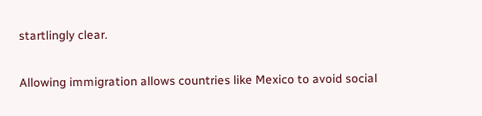startlingly clear.

Allowing immigration allows countries like Mexico to avoid social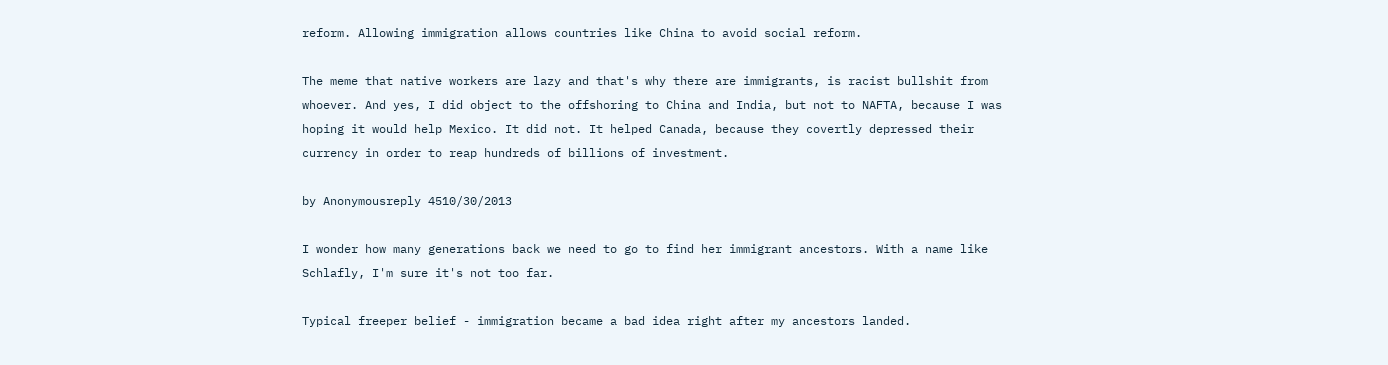reform. Allowing immigration allows countries like China to avoid social reform.

The meme that native workers are lazy and that's why there are immigrants, is racist bullshit from whoever. And yes, I did object to the offshoring to China and India, but not to NAFTA, because I was hoping it would help Mexico. It did not. It helped Canada, because they covertly depressed their currency in order to reap hundreds of billions of investment.

by Anonymousreply 4510/30/2013

I wonder how many generations back we need to go to find her immigrant ancestors. With a name like Schlafly, I'm sure it's not too far.

Typical freeper belief - immigration became a bad idea right after my ancestors landed.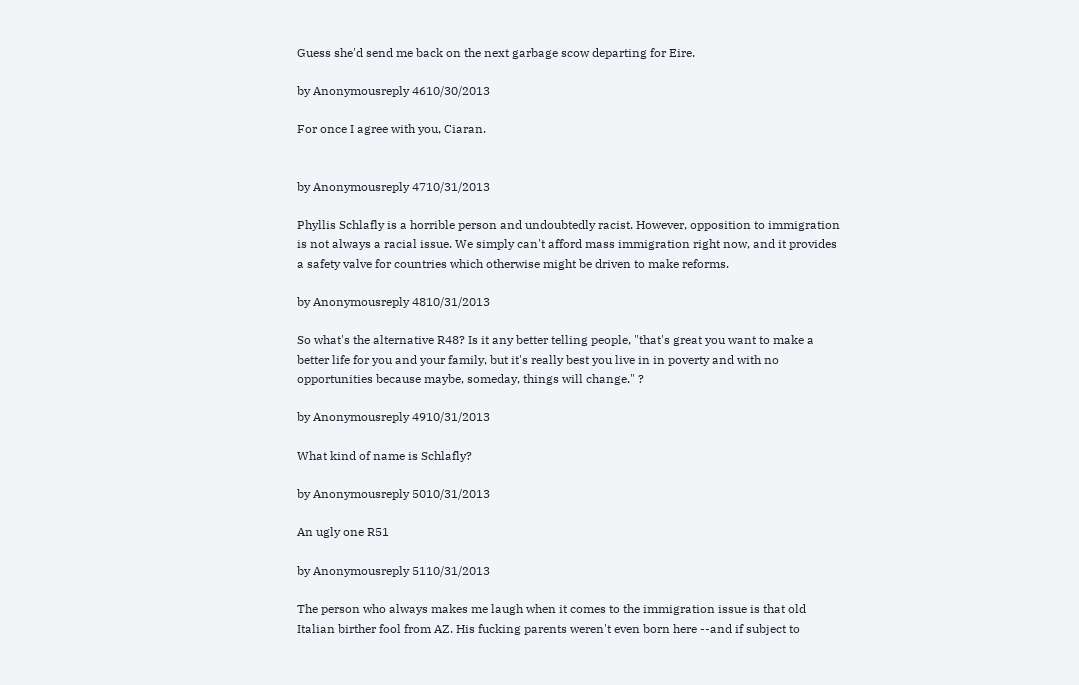Guess she'd send me back on the next garbage scow departing for Eire.

by Anonymousreply 4610/30/2013

For once I agree with you, Ciaran.


by Anonymousreply 4710/31/2013

Phyllis Schlafly is a horrible person and undoubtedly racist. However, opposition to immigration is not always a racial issue. We simply can't afford mass immigration right now, and it provides a safety valve for countries which otherwise might be driven to make reforms.

by Anonymousreply 4810/31/2013

So what's the alternative R48? Is it any better telling people, "that's great you want to make a better life for you and your family, but it's really best you live in in poverty and with no opportunities because maybe, someday, things will change." ?

by Anonymousreply 4910/31/2013

What kind of name is Schlafly?

by Anonymousreply 5010/31/2013

An ugly one R51

by Anonymousreply 5110/31/2013

The person who always makes me laugh when it comes to the immigration issue is that old Italian birther fool from AZ. His fucking parents weren't even born here --and if subject to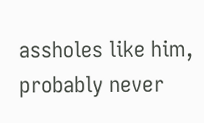assholes like him, probably never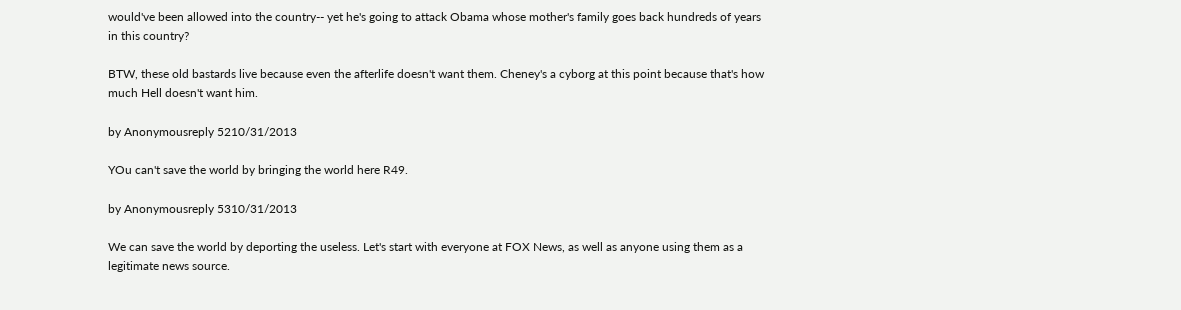would've been allowed into the country-- yet he's going to attack Obama whose mother's family goes back hundreds of years in this country?

BTW, these old bastards live because even the afterlife doesn't want them. Cheney's a cyborg at this point because that's how much Hell doesn't want him.

by Anonymousreply 5210/31/2013

YOu can't save the world by bringing the world here R49.

by Anonymousreply 5310/31/2013

We can save the world by deporting the useless. Let's start with everyone at FOX News, as well as anyone using them as a legitimate news source.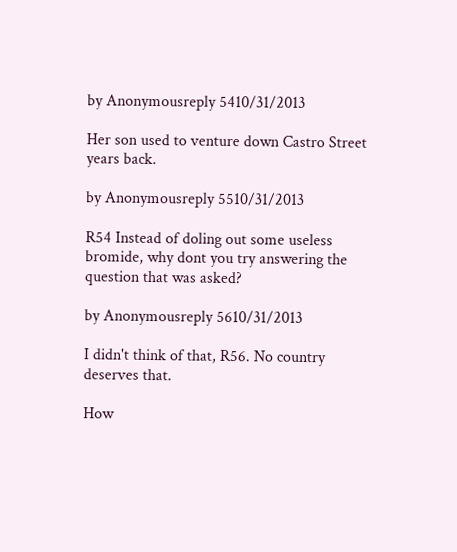by Anonymousreply 5410/31/2013

Her son used to venture down Castro Street years back.

by Anonymousreply 5510/31/2013

R54 Instead of doling out some useless bromide, why dont you try answering the question that was asked?

by Anonymousreply 5610/31/2013

I didn't think of that, R56. No country deserves that.

How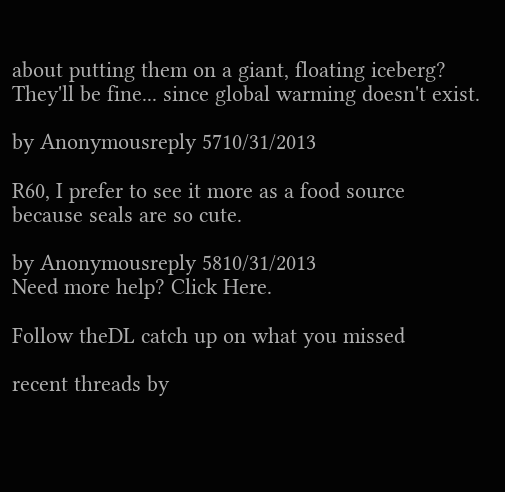about putting them on a giant, floating iceberg? They'll be fine... since global warming doesn't exist.

by Anonymousreply 5710/31/2013

R60, I prefer to see it more as a food source because seals are so cute.

by Anonymousreply 5810/31/2013
Need more help? Click Here.

Follow theDL catch up on what you missed

recent threads by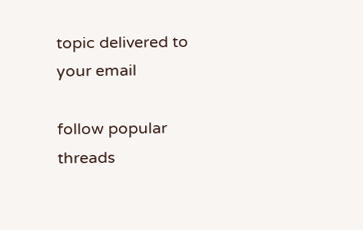topic delivered to your email

follow popular threads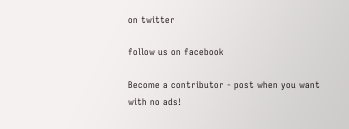on twitter

follow us on facebook

Become a contributor - post when you want with no ads!